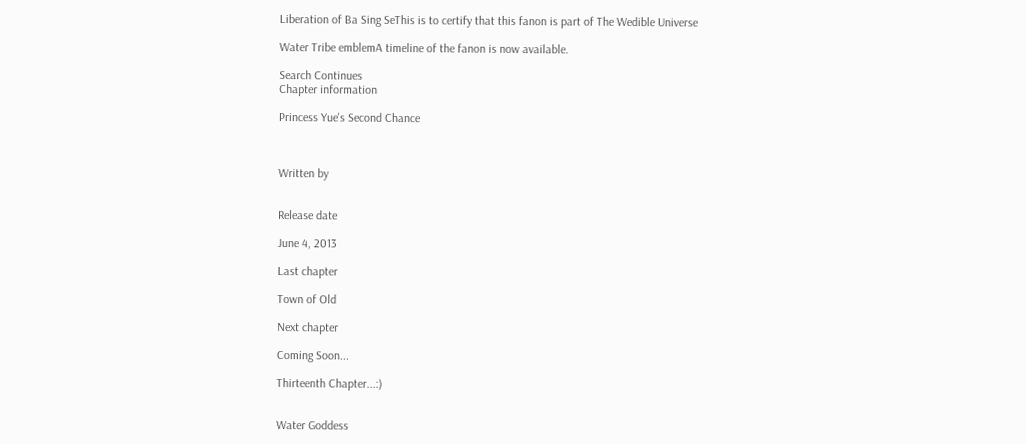Liberation of Ba Sing SeThis is to certify that this fanon is part of The Wedible Universe

Water Tribe emblemA timeline of the fanon is now available.

Search Continues
Chapter information

Princess Yue's Second Chance



Written by


Release date

June 4, 2013

Last chapter

Town of Old

Next chapter

Coming Soon...

Thirteenth Chapter...:)


Water Goddess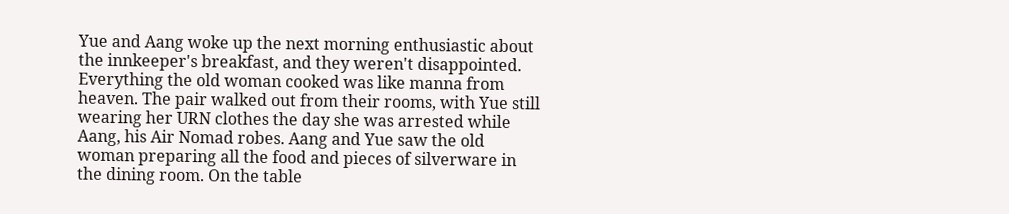Yue and Aang woke up the next morning enthusiastic about the innkeeper's breakfast, and they weren't disappointed. Everything the old woman cooked was like manna from heaven. The pair walked out from their rooms, with Yue still wearing her URN clothes the day she was arrested while Aang, his Air Nomad robes. Aang and Yue saw the old woman preparing all the food and pieces of silverware in the dining room. On the table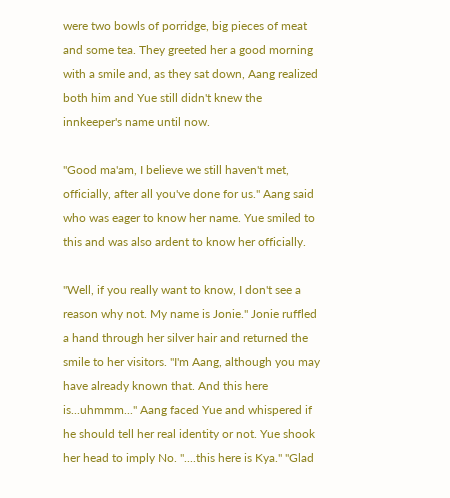were two bowls of porridge, big pieces of meat and some tea. They greeted her a good morning with a smile and, as they sat down, Aang realized both him and Yue still didn't knew the innkeeper's name until now.

"Good ma'am, I believe we still haven't met, officially, after all you've done for us." Aang said who was eager to know her name. Yue smiled to this and was also ardent to know her officially.

"Well, if you really want to know, I don't see a reason why not. My name is Jonie." Jonie ruffled a hand through her silver hair and returned the smile to her visitors. "I'm Aang, although you may have already known that. And this here is...uhmmm..." Aang faced Yue and whispered if he should tell her real identity or not. Yue shook her head to imply No. "....this here is Kya." "Glad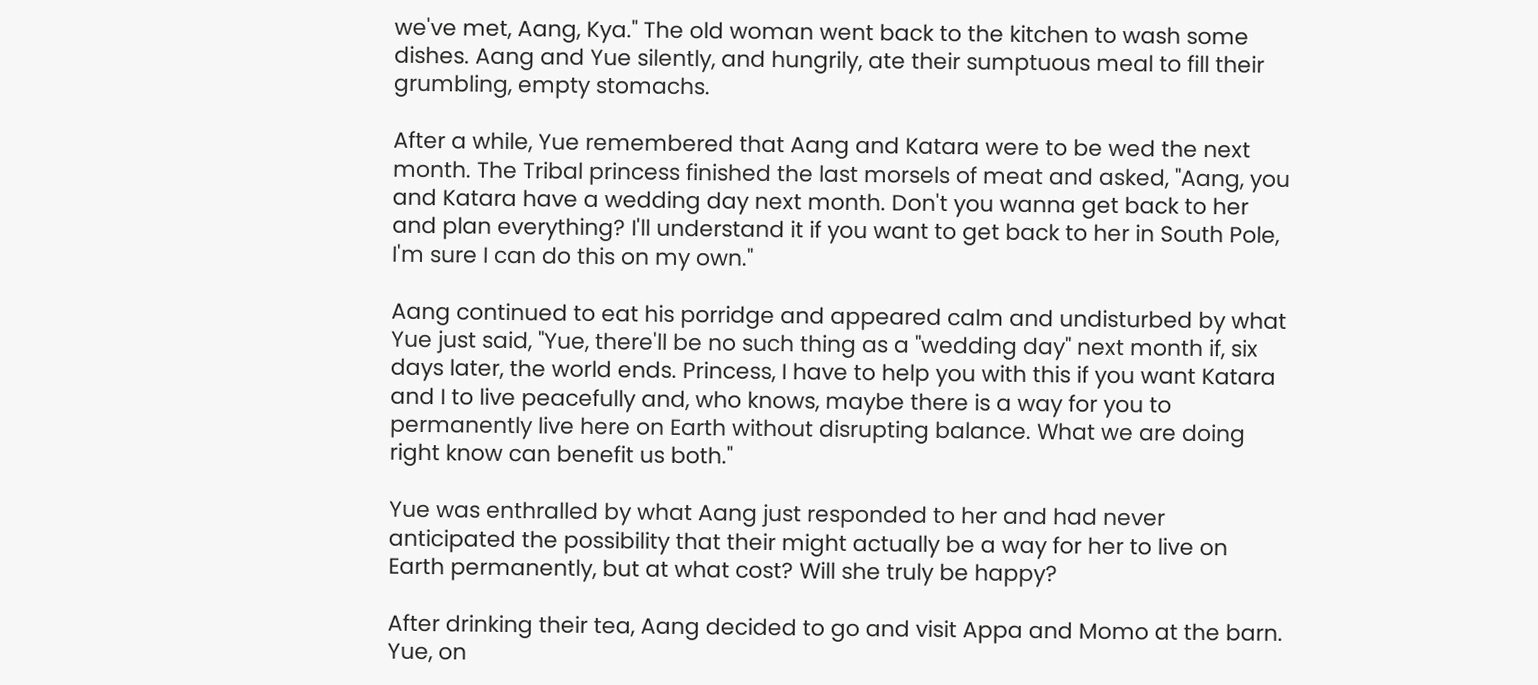we've met, Aang, Kya." The old woman went back to the kitchen to wash some dishes. Aang and Yue silently, and hungrily, ate their sumptuous meal to fill their grumbling, empty stomachs.

After a while, Yue remembered that Aang and Katara were to be wed the next month. The Tribal princess finished the last morsels of meat and asked, "Aang, you and Katara have a wedding day next month. Don't you wanna get back to her and plan everything? I'll understand it if you want to get back to her in South Pole, I'm sure I can do this on my own."

Aang continued to eat his porridge and appeared calm and undisturbed by what Yue just said, "Yue, there'll be no such thing as a "wedding day" next month if, six days later, the world ends. Princess, I have to help you with this if you want Katara and I to live peacefully and, who knows, maybe there is a way for you to permanently live here on Earth without disrupting balance. What we are doing right know can benefit us both."

Yue was enthralled by what Aang just responded to her and had never anticipated the possibility that their might actually be a way for her to live on Earth permanently, but at what cost? Will she truly be happy?

After drinking their tea, Aang decided to go and visit Appa and Momo at the barn. Yue, on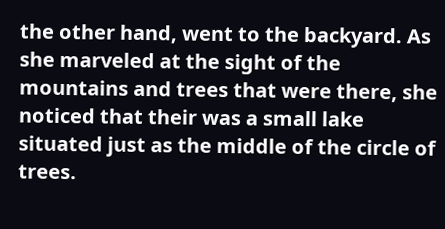the other hand, went to the backyard. As she marveled at the sight of the mountains and trees that were there, she noticed that their was a small lake situated just as the middle of the circle of trees.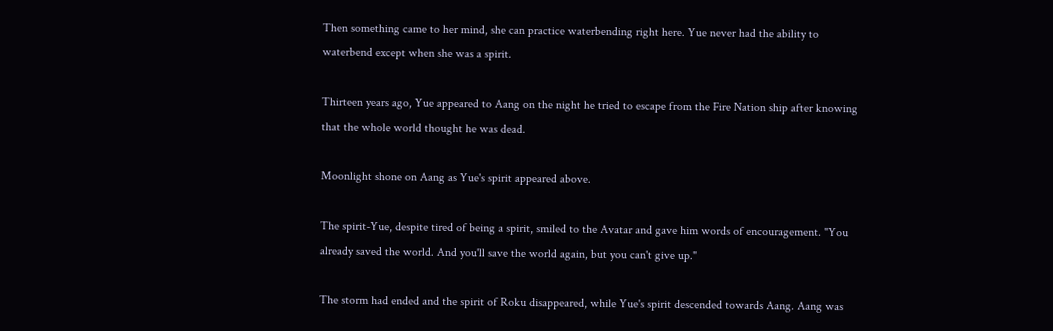Then something came to her mind, she can practice waterbending right here. Yue never had the ability to waterbend except when she was a spirit.

Thirteen years ago, Yue appeared to Aang on the night he tried to escape from the Fire Nation ship after knowing that the whole world thought he was dead.

Moonlight shone on Aang as Yue's spirit appeared above.

The spirit-Yue, despite tired of being a spirit, smiled to the Avatar and gave him words of encouragement. "You already saved the world. And you'll save the world again, but you can't give up."

The storm had ended and the spirit of Roku disappeared, while Yue's spirit descended towards Aang. Aang was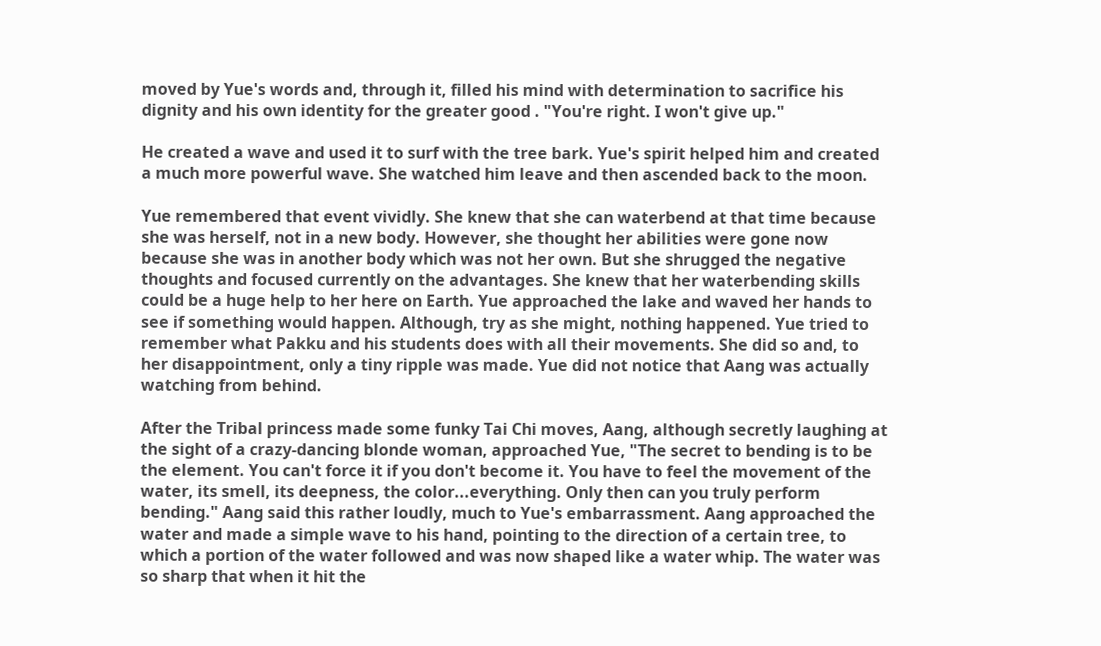moved by Yue's words and, through it, filled his mind with determination to sacrifice his dignity and his own identity for the greater good . "You're right. I won't give up."

He created a wave and used it to surf with the tree bark. Yue's spirit helped him and created a much more powerful wave. She watched him leave and then ascended back to the moon.

Yue remembered that event vividly. She knew that she can waterbend at that time because she was herself, not in a new body. However, she thought her abilities were gone now because she was in another body which was not her own. But she shrugged the negative thoughts and focused currently on the advantages. She knew that her waterbending skills could be a huge help to her here on Earth. Yue approached the lake and waved her hands to see if something would happen. Although, try as she might, nothing happened. Yue tried to remember what Pakku and his students does with all their movements. She did so and, to her disappointment, only a tiny ripple was made. Yue did not notice that Aang was actually watching from behind.

After the Tribal princess made some funky Tai Chi moves, Aang, although secretly laughing at the sight of a crazy-dancing blonde woman, approached Yue, "The secret to bending is to be the element. You can't force it if you don't become it. You have to feel the movement of the water, its smell, its deepness, the color...everything. Only then can you truly perform bending." Aang said this rather loudly, much to Yue's embarrassment. Aang approached the water and made a simple wave to his hand, pointing to the direction of a certain tree, to which a portion of the water followed and was now shaped like a water whip. The water was so sharp that when it hit the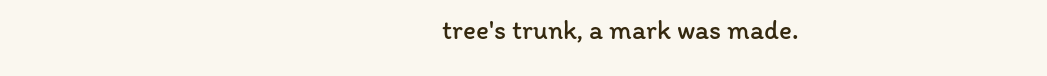tree's trunk, a mark was made.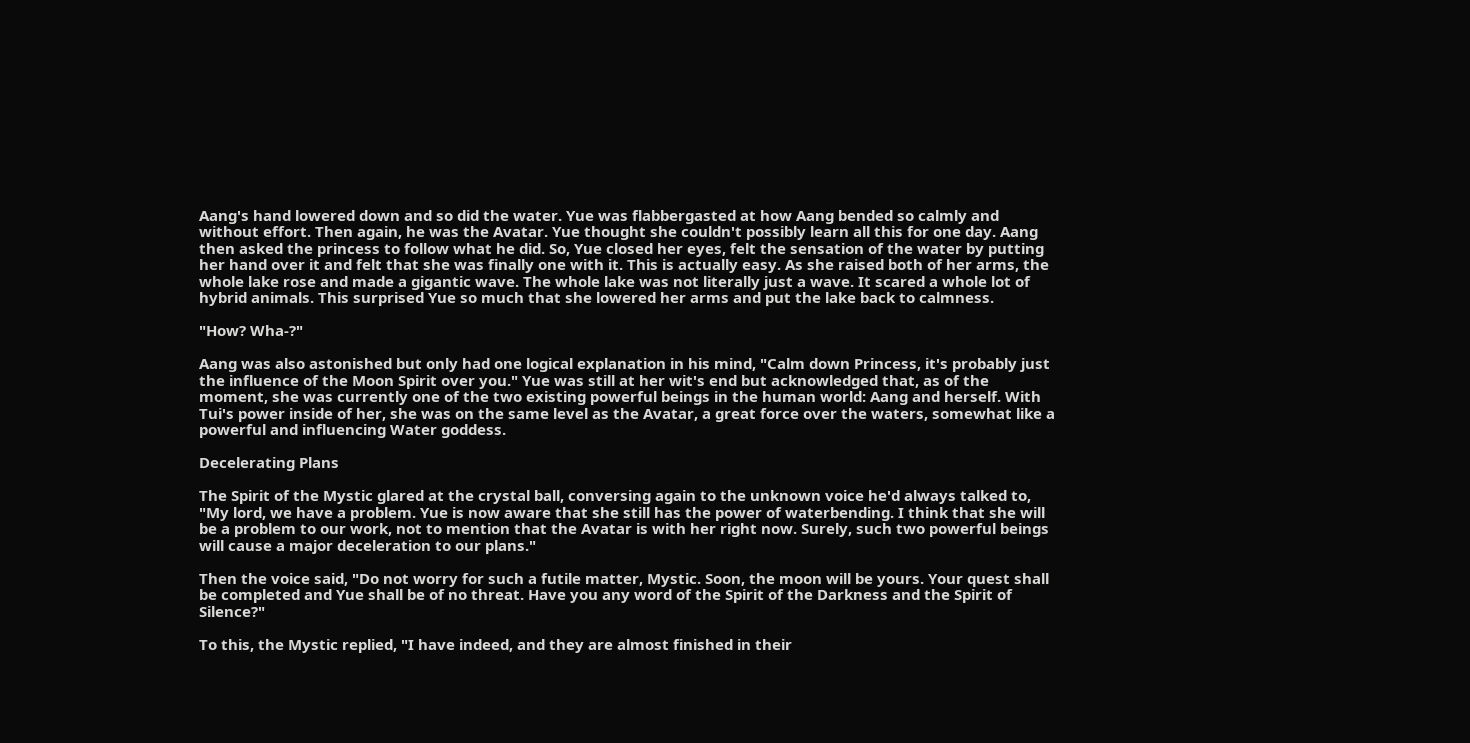Aang's hand lowered down and so did the water. Yue was flabbergasted at how Aang bended so calmly and without effort. Then again, he was the Avatar. Yue thought she couldn't possibly learn all this for one day. Aang then asked the princess to follow what he did. So, Yue closed her eyes, felt the sensation of the water by putting her hand over it and felt that she was finally one with it. This is actually easy. As she raised both of her arms, the whole lake rose and made a gigantic wave. The whole lake was not literally just a wave. It scared a whole lot of hybrid animals. This surprised Yue so much that she lowered her arms and put the lake back to calmness.

"How? Wha-?"

Aang was also astonished but only had one logical explanation in his mind, "Calm down Princess, it's probably just the influence of the Moon Spirit over you." Yue was still at her wit's end but acknowledged that, as of the moment, she was currently one of the two existing powerful beings in the human world: Aang and herself. With Tui's power inside of her, she was on the same level as the Avatar, a great force over the waters, somewhat like a powerful and influencing Water goddess.

Decelerating Plans

The Spirit of the Mystic glared at the crystal ball, conversing again to the unknown voice he'd always talked to, "My lord, we have a problem. Yue is now aware that she still has the power of waterbending. I think that she will be a problem to our work, not to mention that the Avatar is with her right now. Surely, such two powerful beings will cause a major deceleration to our plans."

Then the voice said, "Do not worry for such a futile matter, Mystic. Soon, the moon will be yours. Your quest shall be completed and Yue shall be of no threat. Have you any word of the Spirit of the Darkness and the Spirit of Silence?"

To this, the Mystic replied, "I have indeed, and they are almost finished in their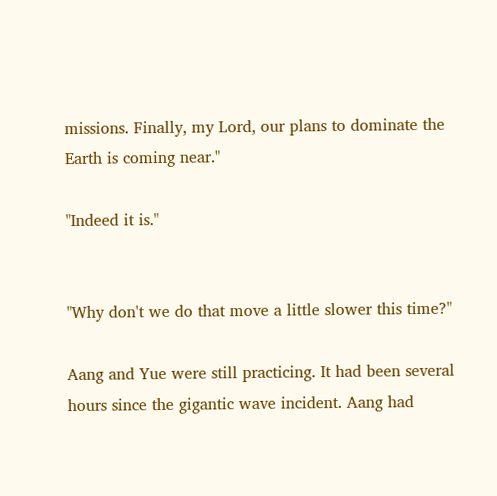missions. Finally, my Lord, our plans to dominate the Earth is coming near."

"Indeed it is."


"Why don't we do that move a little slower this time?"

Aang and Yue were still practicing. It had been several hours since the gigantic wave incident. Aang had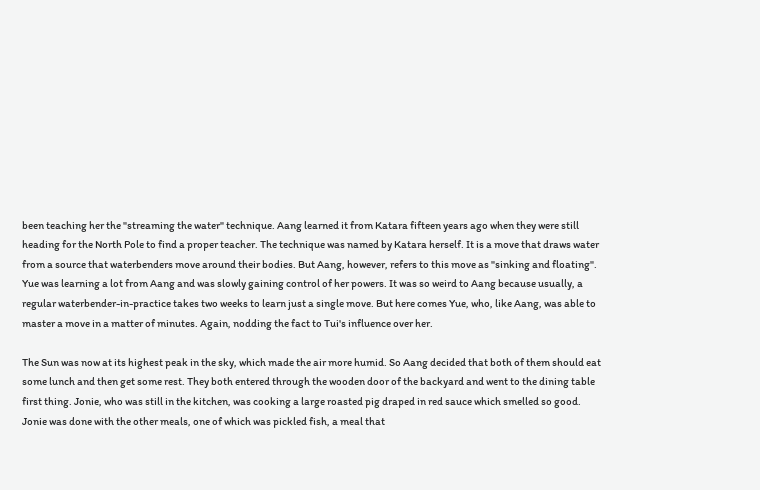been teaching her the "streaming the water" technique. Aang learned it from Katara fifteen years ago when they were still heading for the North Pole to find a proper teacher. The technique was named by Katara herself. It is a move that draws water from a source that waterbenders move around their bodies. But Aang, however, refers to this move as "sinking and floating". Yue was learning a lot from Aang and was slowly gaining control of her powers. It was so weird to Aang because usually, a regular waterbender-in-practice takes two weeks to learn just a single move. But here comes Yue, who, like Aang, was able to master a move in a matter of minutes. Again, nodding the fact to Tui's influence over her.

The Sun was now at its highest peak in the sky, which made the air more humid. So Aang decided that both of them should eat some lunch and then get some rest. They both entered through the wooden door of the backyard and went to the dining table first thing. Jonie, who was still in the kitchen, was cooking a large roasted pig draped in red sauce which smelled so good. Jonie was done with the other meals, one of which was pickled fish, a meal that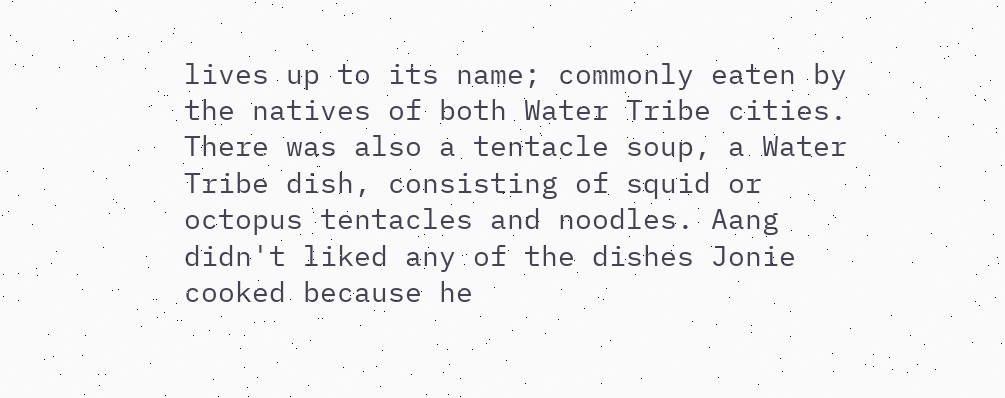lives up to its name; commonly eaten by the natives of both Water Tribe cities. There was also a tentacle soup, a Water Tribe dish, consisting of squid or octopus tentacles and noodles. Aang didn't liked any of the dishes Jonie cooked because he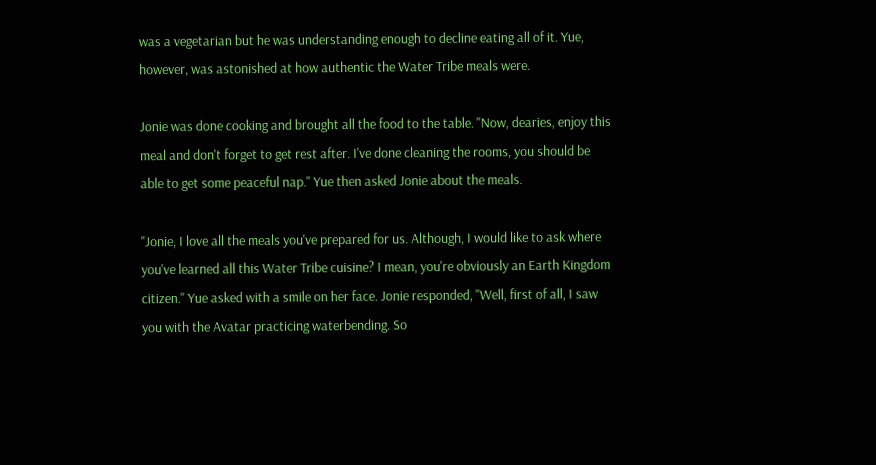was a vegetarian but he was understanding enough to decline eating all of it. Yue, however, was astonished at how authentic the Water Tribe meals were.

Jonie was done cooking and brought all the food to the table. "Now, dearies, enjoy this meal and don't forget to get rest after. I've done cleaning the rooms, you should be able to get some peaceful nap." Yue then asked Jonie about the meals.

"Jonie, I love all the meals you've prepared for us. Although, I would like to ask where you've learned all this Water Tribe cuisine? I mean, you're obviously an Earth Kingdom citizen." Yue asked with a smile on her face. Jonie responded, "Well, first of all, I saw you with the Avatar practicing waterbending. So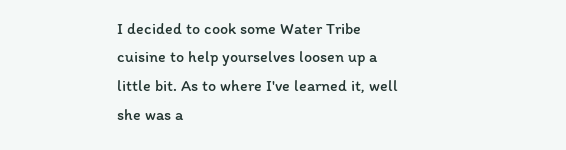I decided to cook some Water Tribe cuisine to help yourselves loosen up a little bit. As to where I've learned it, well she was a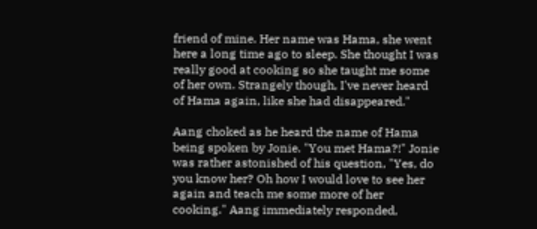friend of mine. Her name was Hama, she went here a long time ago to sleep. She thought I was really good at cooking so she taught me some of her own. Strangely though, I've never heard of Hama again, like she had disappeared."

Aang choked as he heard the name of Hama being spoken by Jonie. "You met Hama?!" Jonie was rather astonished of his question, "Yes, do you know her? Oh how I would love to see her again and teach me some more of her cooking." Aang immediately responded,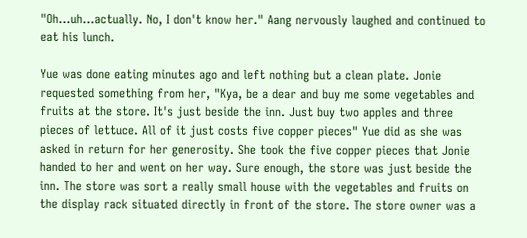"Oh...uh...actually. No, I don't know her." Aang nervously laughed and continued to eat his lunch.

Yue was done eating minutes ago and left nothing but a clean plate. Jonie requested something from her, "Kya, be a dear and buy me some vegetables and fruits at the store. It's just beside the inn. Just buy two apples and three pieces of lettuce. All of it just costs five copper pieces" Yue did as she was asked in return for her generosity. She took the five copper pieces that Jonie handed to her and went on her way. Sure enough, the store was just beside the inn. The store was sort a really small house with the vegetables and fruits on the display rack situated directly in front of the store. The store owner was a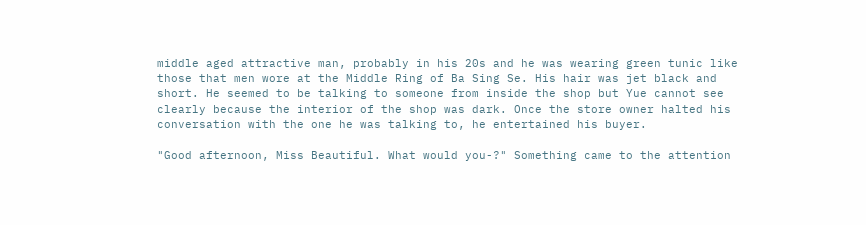middle aged attractive man, probably in his 20s and he was wearing green tunic like those that men wore at the Middle Ring of Ba Sing Se. His hair was jet black and short. He seemed to be talking to someone from inside the shop but Yue cannot see clearly because the interior of the shop was dark. Once the store owner halted his conversation with the one he was talking to, he entertained his buyer.

"Good afternoon, Miss Beautiful. What would you-?" Something came to the attention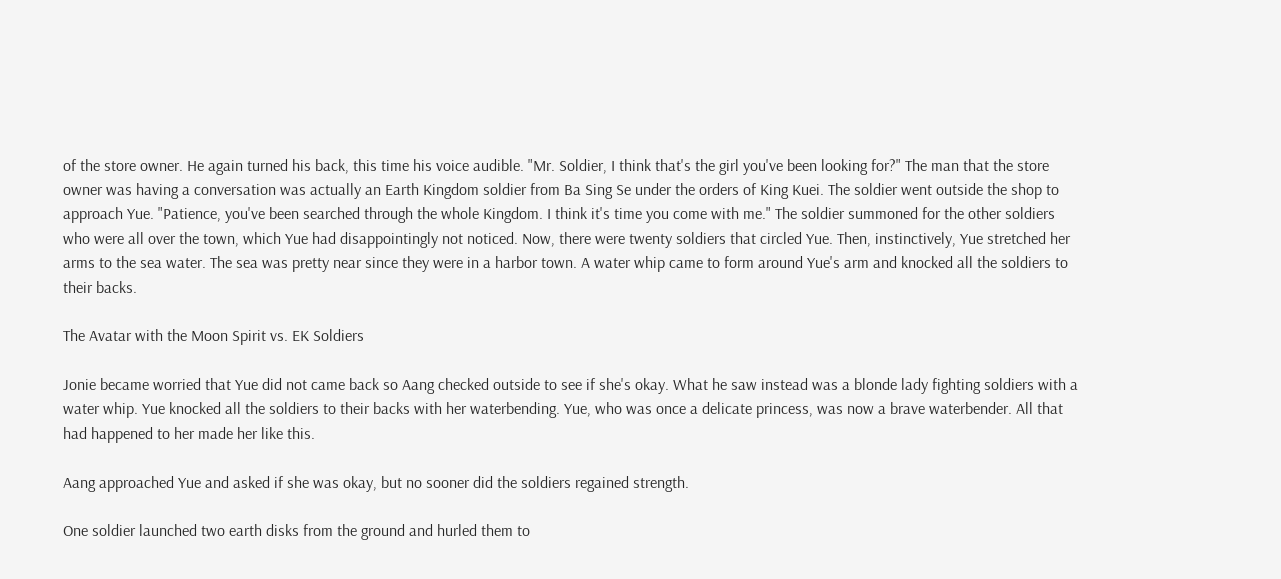of the store owner. He again turned his back, this time his voice audible. "Mr. Soldier, I think that's the girl you've been looking for?" The man that the store owner was having a conversation was actually an Earth Kingdom soldier from Ba Sing Se under the orders of King Kuei. The soldier went outside the shop to approach Yue. "Patience, you've been searched through the whole Kingdom. I think it's time you come with me." The soldier summoned for the other soldiers who were all over the town, which Yue had disappointingly not noticed. Now, there were twenty soldiers that circled Yue. Then, instinctively, Yue stretched her arms to the sea water. The sea was pretty near since they were in a harbor town. A water whip came to form around Yue's arm and knocked all the soldiers to their backs.

The Avatar with the Moon Spirit vs. EK Soldiers

Jonie became worried that Yue did not came back so Aang checked outside to see if she's okay. What he saw instead was a blonde lady fighting soldiers with a water whip. Yue knocked all the soldiers to their backs with her waterbending. Yue, who was once a delicate princess, was now a brave waterbender. All that had happened to her made her like this.

Aang approached Yue and asked if she was okay, but no sooner did the soldiers regained strength.

One soldier launched two earth disks from the ground and hurled them to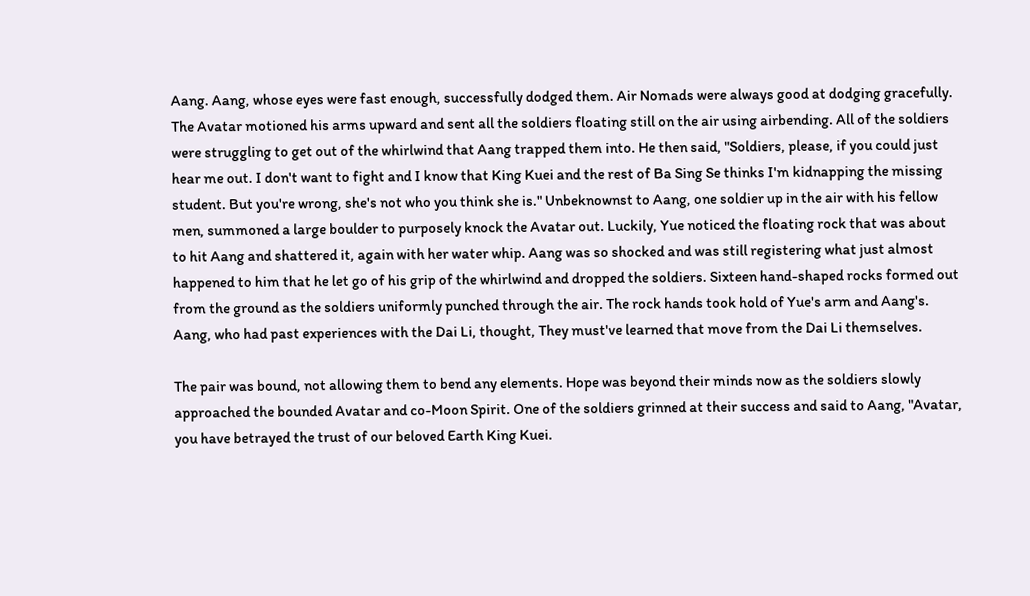Aang. Aang, whose eyes were fast enough, successfully dodged them. Air Nomads were always good at dodging gracefully. The Avatar motioned his arms upward and sent all the soldiers floating still on the air using airbending. All of the soldiers were struggling to get out of the whirlwind that Aang trapped them into. He then said, "Soldiers, please, if you could just hear me out. I don't want to fight and I know that King Kuei and the rest of Ba Sing Se thinks I'm kidnapping the missing student. But you're wrong, she's not who you think she is." Unbeknownst to Aang, one soldier up in the air with his fellow men, summoned a large boulder to purposely knock the Avatar out. Luckily, Yue noticed the floating rock that was about to hit Aang and shattered it, again with her water whip. Aang was so shocked and was still registering what just almost happened to him that he let go of his grip of the whirlwind and dropped the soldiers. Sixteen hand-shaped rocks formed out from the ground as the soldiers uniformly punched through the air. The rock hands took hold of Yue's arm and Aang's. Aang, who had past experiences with the Dai Li, thought, They must've learned that move from the Dai Li themselves.

The pair was bound, not allowing them to bend any elements. Hope was beyond their minds now as the soldiers slowly approached the bounded Avatar and co-Moon Spirit. One of the soldiers grinned at their success and said to Aang, "Avatar, you have betrayed the trust of our beloved Earth King Kuei.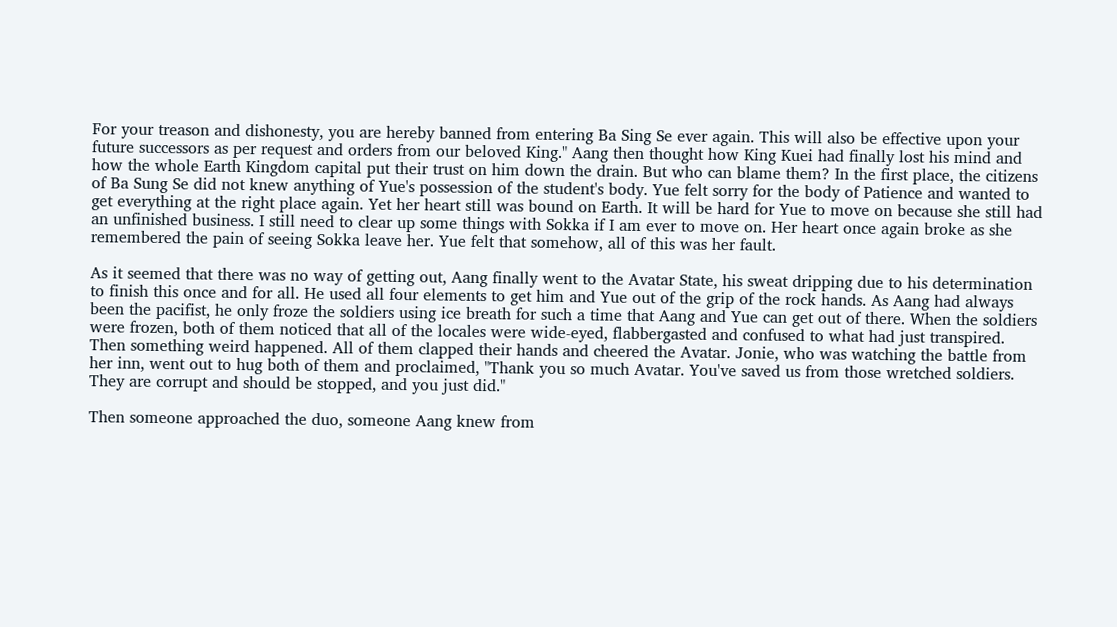For your treason and dishonesty, you are hereby banned from entering Ba Sing Se ever again. This will also be effective upon your future successors as per request and orders from our beloved King." Aang then thought how King Kuei had finally lost his mind and how the whole Earth Kingdom capital put their trust on him down the drain. But who can blame them? In the first place, the citizens of Ba Sung Se did not knew anything of Yue's possession of the student's body. Yue felt sorry for the body of Patience and wanted to get everything at the right place again. Yet her heart still was bound on Earth. It will be hard for Yue to move on because she still had an unfinished business. I still need to clear up some things with Sokka if I am ever to move on. Her heart once again broke as she remembered the pain of seeing Sokka leave her. Yue felt that somehow, all of this was her fault.

As it seemed that there was no way of getting out, Aang finally went to the Avatar State, his sweat dripping due to his determination to finish this once and for all. He used all four elements to get him and Yue out of the grip of the rock hands. As Aang had always been the pacifist, he only froze the soldiers using ice breath for such a time that Aang and Yue can get out of there. When the soldiers were frozen, both of them noticed that all of the locales were wide-eyed, flabbergasted and confused to what had just transpired. Then something weird happened. All of them clapped their hands and cheered the Avatar. Jonie, who was watching the battle from her inn, went out to hug both of them and proclaimed, "Thank you so much Avatar. You've saved us from those wretched soldiers. They are corrupt and should be stopped, and you just did."

Then someone approached the duo, someone Aang knew from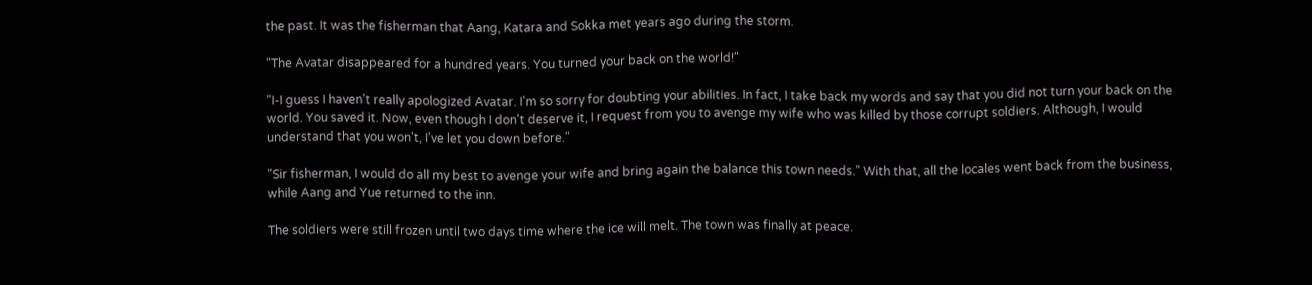the past. It was the fisherman that Aang, Katara and Sokka met years ago during the storm.

"The Avatar disappeared for a hundred years. You turned your back on the world!"

"I-I guess I haven't really apologized Avatar. I'm so sorry for doubting your abilities. In fact, I take back my words and say that you did not turn your back on the world. You saved it. Now, even though I don't deserve it, I request from you to avenge my wife who was killed by those corrupt soldiers. Although, I would understand that you won't, I've let you down before."

"Sir fisherman, I would do all my best to avenge your wife and bring again the balance this town needs." With that, all the locales went back from the business, while Aang and Yue returned to the inn.

The soldiers were still frozen until two days time where the ice will melt. The town was finally at peace.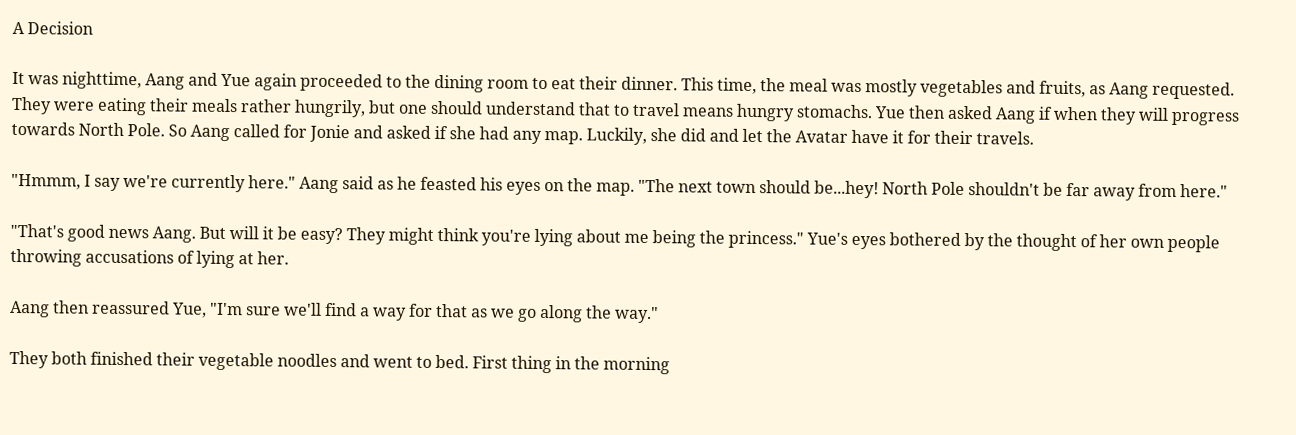A Decision

It was nighttime, Aang and Yue again proceeded to the dining room to eat their dinner. This time, the meal was mostly vegetables and fruits, as Aang requested. They were eating their meals rather hungrily, but one should understand that to travel means hungry stomachs. Yue then asked Aang if when they will progress towards North Pole. So Aang called for Jonie and asked if she had any map. Luckily, she did and let the Avatar have it for their travels.

"Hmmm, I say we're currently here." Aang said as he feasted his eyes on the map. "The next town should be...hey! North Pole shouldn't be far away from here."

"That's good news Aang. But will it be easy? They might think you're lying about me being the princess." Yue's eyes bothered by the thought of her own people throwing accusations of lying at her.

Aang then reassured Yue, "I'm sure we'll find a way for that as we go along the way."

They both finished their vegetable noodles and went to bed. First thing in the morning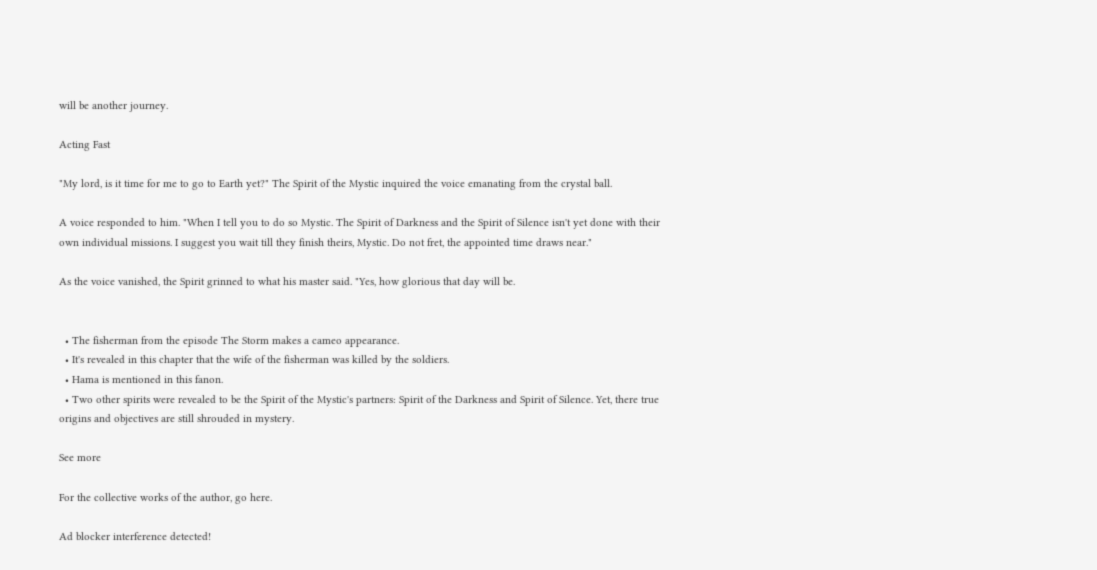will be another journey.

Acting Fast

"My lord, is it time for me to go to Earth yet?" The Spirit of the Mystic inquired the voice emanating from the crystal ball.

A voice responded to him. "When I tell you to do so Mystic. The Spirit of Darkness and the Spirit of Silence isn't yet done with their own individual missions. I suggest you wait till they finish theirs, Mystic. Do not fret, the appointed time draws near."

As the voice vanished, the Spirit grinned to what his master said. "Yes, how glorious that day will be.


  • The fisherman from the episode The Storm makes a cameo appearance.
  • It's revealed in this chapter that the wife of the fisherman was killed by the soldiers.
  • Hama is mentioned in this fanon.
  • Two other spirits were revealed to be the Spirit of the Mystic's partners: Spirit of the Darkness and Spirit of Silence. Yet, there true origins and objectives are still shrouded in mystery.

See more

For the collective works of the author, go here.

Ad blocker interference detected!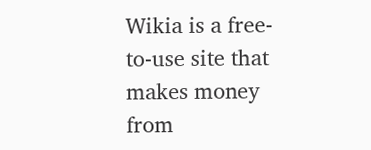Wikia is a free-to-use site that makes money from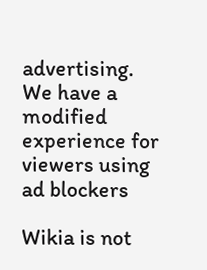advertising. We have a modified experience for viewers using ad blockers

Wikia is not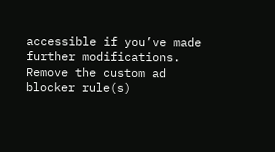accessible if you’ve made further modifications. Remove the custom ad blocker rule(s)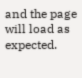and the page will load as expected.